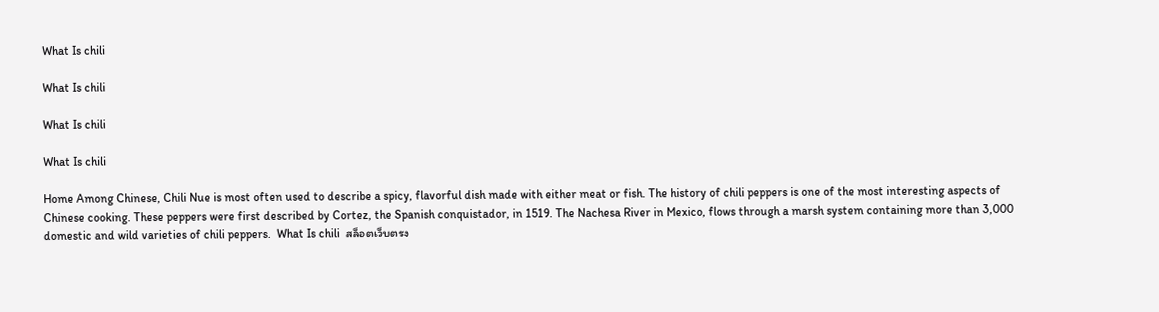What Is chili

What Is chili

What Is chili

What Is chili

Home Among Chinese, Chili Nue is most often used to describe a spicy, flavorful dish made with either meat or fish. The history of chili peppers is one of the most interesting aspects of Chinese cooking. These peppers were first described by Cortez, the Spanish conquistador, in 1519. The Nachesa River in Mexico, flows through a marsh system containing more than 3,000 domestic and wild varieties of chili peppers.  What Is chili  สล็อตเว็บตรง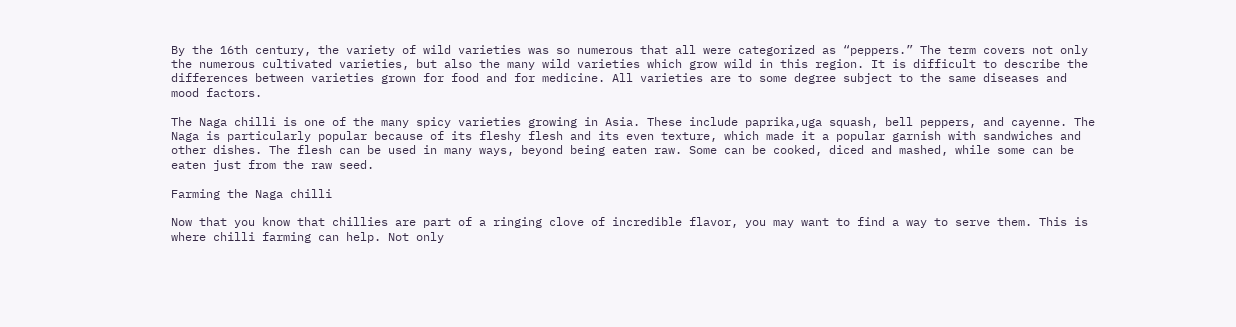By the 16th century, the variety of wild varieties was so numerous that all were categorized as “peppers.” The term covers not only the numerous cultivated varieties, but also the many wild varieties which grow wild in this region. It is difficult to describe the differences between varieties grown for food and for medicine. All varieties are to some degree subject to the same diseases and mood factors.

The Naga chilli is one of the many spicy varieties growing in Asia. These include paprika,uga squash, bell peppers, and cayenne. The Naga is particularly popular because of its fleshy flesh and its even texture, which made it a popular garnish with sandwiches and other dishes. The flesh can be used in many ways, beyond being eaten raw. Some can be cooked, diced and mashed, while some can be eaten just from the raw seed.

Farming the Naga chilli

Now that you know that chillies are part of a ringing clove of incredible flavor, you may want to find a way to serve them. This is where chilli farming can help. Not only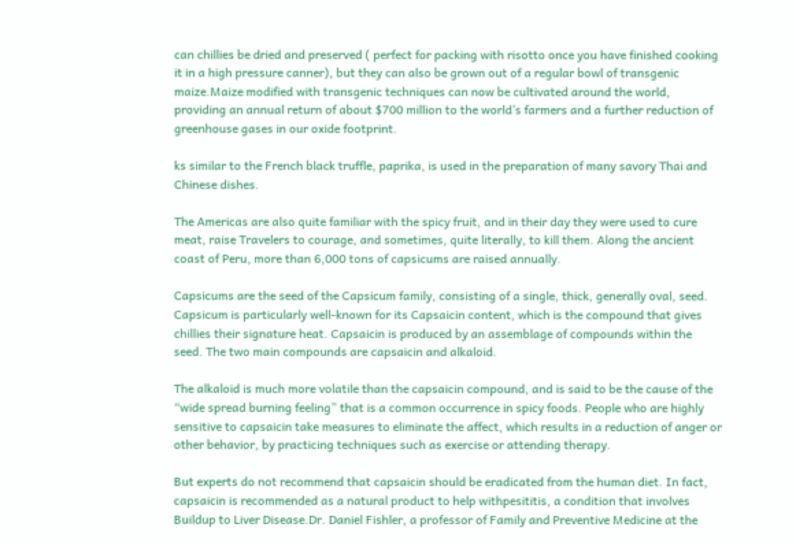can chillies be dried and preserved ( perfect for packing with risotto once you have finished cooking it in a high pressure canner), but they can also be grown out of a regular bowl of transgenic maize.Maize modified with transgenic techniques can now be cultivated around the world, providing an annual return of about $700 million to the world’s farmers and a further reduction of greenhouse gases in our oxide footprint.

ks similar to the French black truffle, paprika, is used in the preparation of many savory Thai and Chinese dishes.

The Americas are also quite familiar with the spicy fruit, and in their day they were used to cure meat, raise Travelers to courage, and sometimes, quite literally, to kill them. Along the ancient coast of Peru, more than 6,000 tons of capsicums are raised annually.

Capsicums are the seed of the Capsicum family, consisting of a single, thick, generally oval, seed. Capsicum is particularly well-known for its Capsaicin content, which is the compound that gives chillies their signature heat. Capsaicin is produced by an assemblage of compounds within the seed. The two main compounds are capsaicin and alkaloid.

The alkaloid is much more volatile than the capsaicin compound, and is said to be the cause of the “wide spread burning feeling” that is a common occurrence in spicy foods. People who are highly sensitive to capsaicin take measures to eliminate the affect, which results in a reduction of anger or other behavior, by practicing techniques such as exercise or attending therapy.

But experts do not recommend that capsaicin should be eradicated from the human diet. In fact, capsaicin is recommended as a natural product to help withpesititis, a condition that involves Buildup to Liver Disease.Dr. Daniel Fishler, a professor of Family and Preventive Medicine at the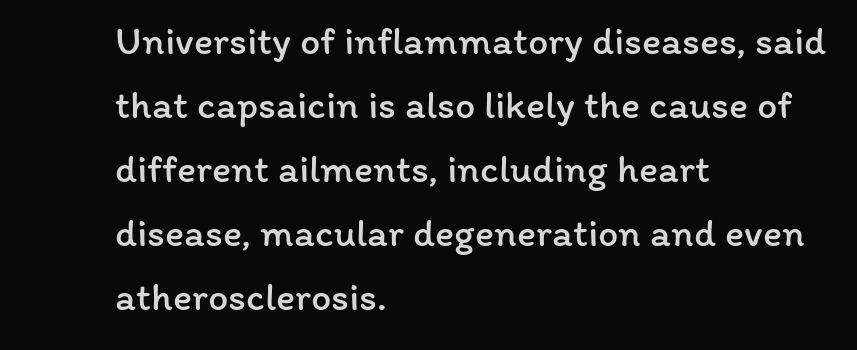University of inflammatory diseases, said that capsaicin is also likely the cause of different ailments, including heart disease, macular degeneration and even atherosclerosis.